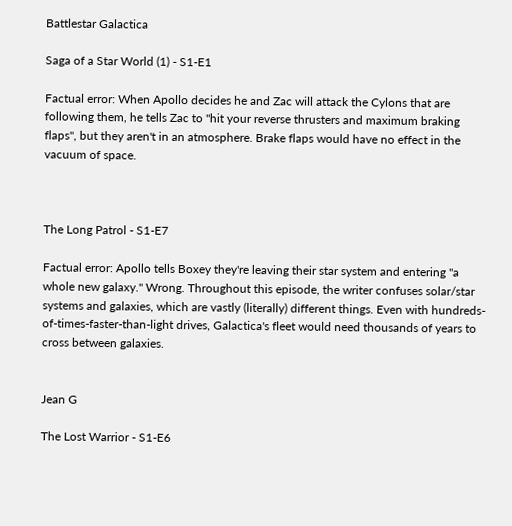Battlestar Galactica

Saga of a Star World (1) - S1-E1

Factual error: When Apollo decides he and Zac will attack the Cylons that are following them, he tells Zac to "hit your reverse thrusters and maximum braking flaps", but they aren't in an atmosphere. Brake flaps would have no effect in the vacuum of space.



The Long Patrol - S1-E7

Factual error: Apollo tells Boxey they're leaving their star system and entering "a whole new galaxy." Wrong. Throughout this episode, the writer confuses solar/star systems and galaxies, which are vastly (literally) different things. Even with hundreds-of-times-faster-than-light drives, Galactica's fleet would need thousands of years to cross between galaxies.


Jean G

The Lost Warrior - S1-E6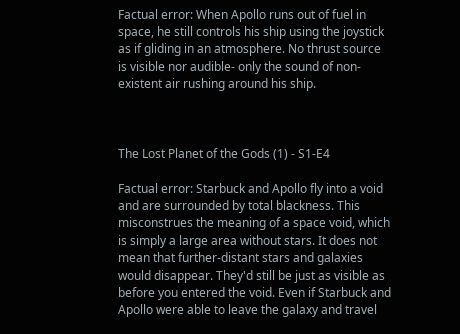Factual error: When Apollo runs out of fuel in space, he still controls his ship using the joystick as if gliding in an atmosphere. No thrust source is visible nor audible- only the sound of non-existent air rushing around his ship.



The Lost Planet of the Gods (1) - S1-E4

Factual error: Starbuck and Apollo fly into a void and are surrounded by total blackness. This misconstrues the meaning of a space void, which is simply a large area without stars. It does not mean that further-distant stars and galaxies would disappear. They'd still be just as visible as before you entered the void. Even if Starbuck and Apollo were able to leave the galaxy and travel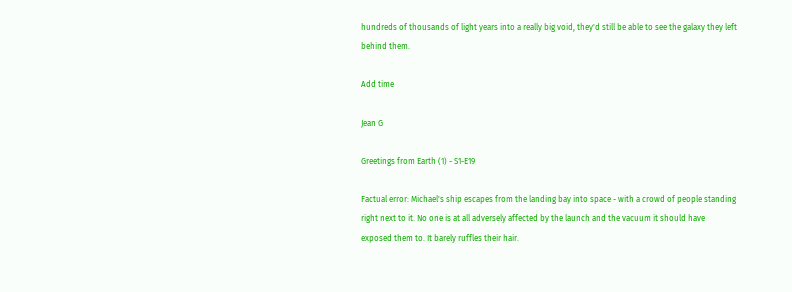hundreds of thousands of light years into a really big void, they'd still be able to see the galaxy they left behind them.

Add time

Jean G

Greetings from Earth (1) - S1-E19

Factual error: Michael's ship escapes from the landing bay into space - with a crowd of people standing right next to it. No one is at all adversely affected by the launch and the vacuum it should have exposed them to. It barely ruffles their hair.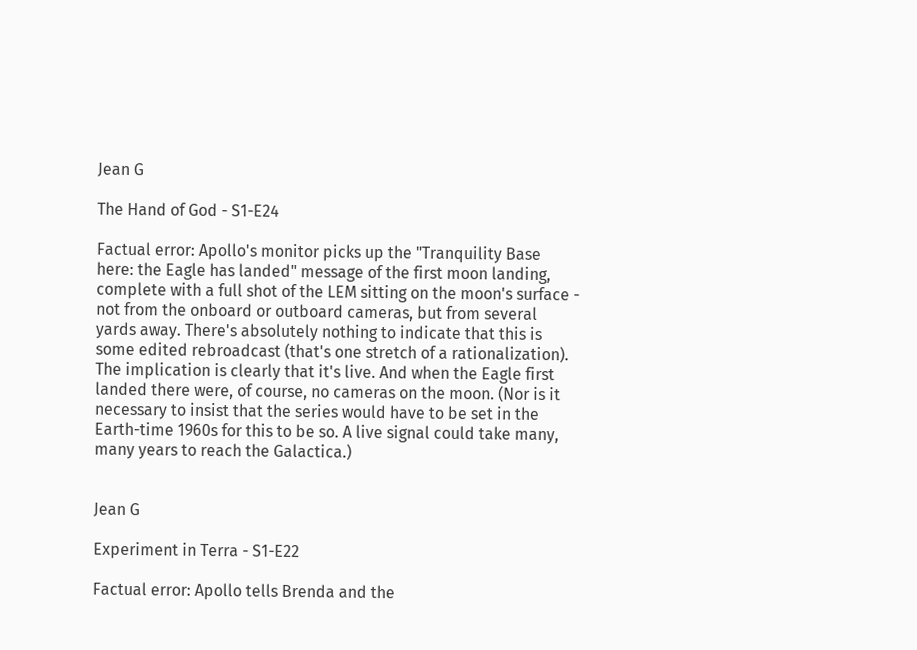Jean G

The Hand of God - S1-E24

Factual error: Apollo's monitor picks up the "Tranquility Base here: the Eagle has landed" message of the first moon landing, complete with a full shot of the LEM sitting on the moon's surface - not from the onboard or outboard cameras, but from several yards away. There's absolutely nothing to indicate that this is some edited rebroadcast (that's one stretch of a rationalization). The implication is clearly that it's live. And when the Eagle first landed there were, of course, no cameras on the moon. (Nor is it necessary to insist that the series would have to be set in the Earth-time 1960s for this to be so. A live signal could take many, many years to reach the Galactica.)


Jean G

Experiment in Terra - S1-E22

Factual error: Apollo tells Brenda and the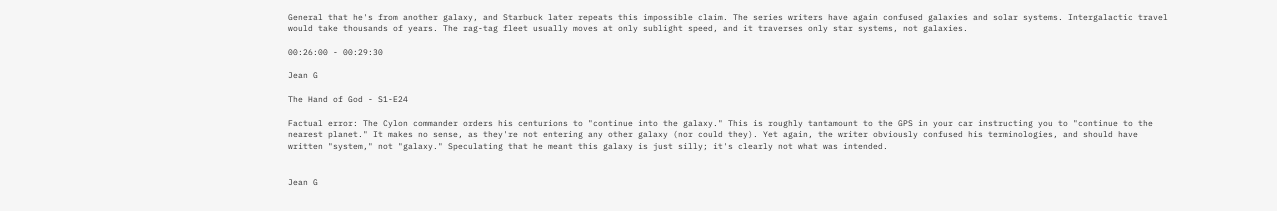General that he's from another galaxy, and Starbuck later repeats this impossible claim. The series writers have again confused galaxies and solar systems. Intergalactic travel would take thousands of years. The rag-tag fleet usually moves at only sublight speed, and it traverses only star systems, not galaxies.

00:26:00 - 00:29:30

Jean G

The Hand of God - S1-E24

Factual error: The Cylon commander orders his centurions to "continue into the galaxy." This is roughly tantamount to the GPS in your car instructing you to "continue to the nearest planet." It makes no sense, as they're not entering any other galaxy (nor could they). Yet again, the writer obviously confused his terminologies, and should have written "system," not "galaxy." Speculating that he meant this galaxy is just silly; it's clearly not what was intended.


Jean G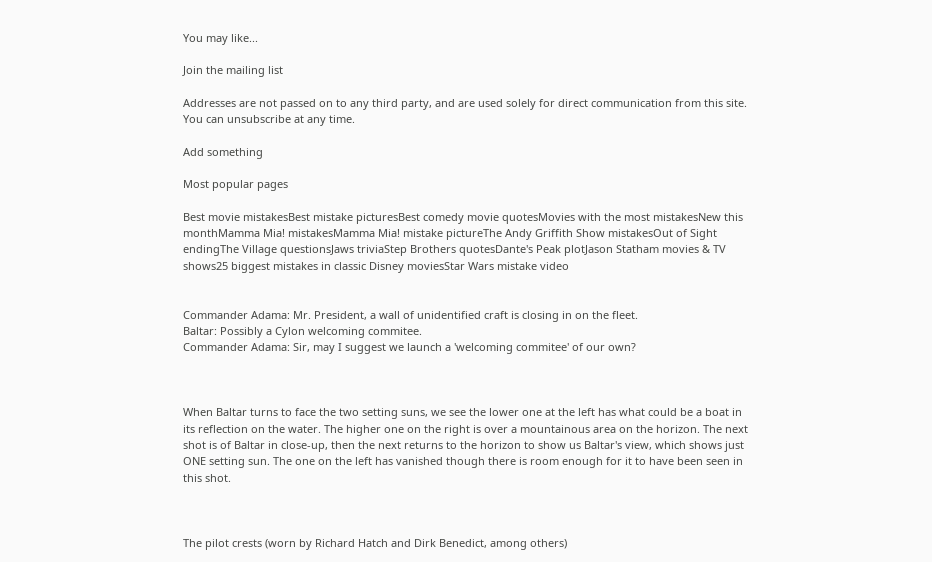You may like...

Join the mailing list

Addresses are not passed on to any third party, and are used solely for direct communication from this site. You can unsubscribe at any time.

Add something

Most popular pages

Best movie mistakesBest mistake picturesBest comedy movie quotesMovies with the most mistakesNew this monthMamma Mia! mistakesMamma Mia! mistake pictureThe Andy Griffith Show mistakesOut of Sight endingThe Village questionsJaws triviaStep Brothers quotesDante's Peak plotJason Statham movies & TV shows25 biggest mistakes in classic Disney moviesStar Wars mistake video


Commander Adama: Mr. President, a wall of unidentified craft is closing in on the fleet.
Baltar: Possibly a Cylon welcoming commitee.
Commander Adama: Sir, may I suggest we launch a 'welcoming commitee' of our own?



When Baltar turns to face the two setting suns, we see the lower one at the left has what could be a boat in its reflection on the water. The higher one on the right is over a mountainous area on the horizon. The next shot is of Baltar in close-up, then the next returns to the horizon to show us Baltar's view, which shows just ONE setting sun. The one on the left has vanished though there is room enough for it to have been seen in this shot.



The pilot crests (worn by Richard Hatch and Dirk Benedict, among others)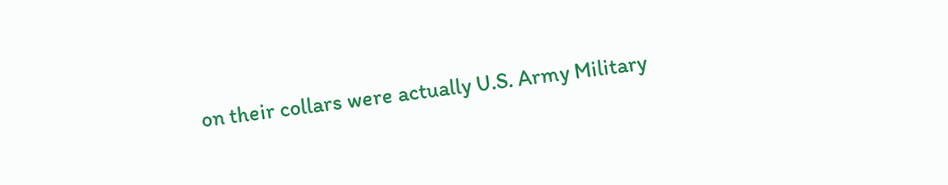on their collars were actually U.S. Army Military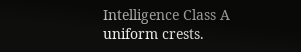Intelligence Class A uniform crests.